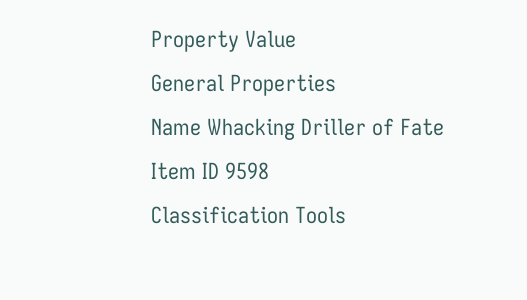Property Value
General Properties
Name Whacking Driller of Fate
Item ID 9598
Classification Tools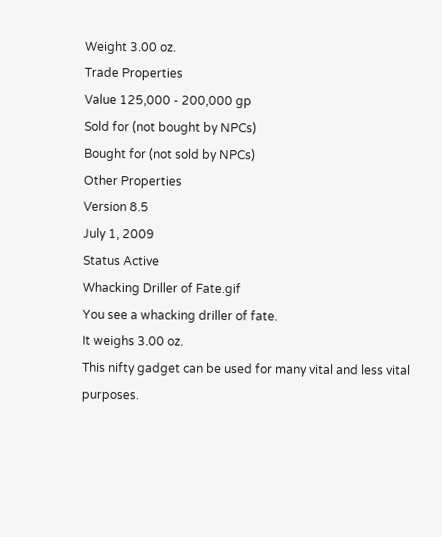Weight 3.00 oz.
Trade Properties
Value 125,000 - 200,000 gp
Sold for (not bought by NPCs)
Bought for (not sold by NPCs)
Other Properties
Version 8.5
July 1, 2009
Status Active
Whacking Driller of Fate.gif
You see a whacking driller of fate.
It weighs 3.00 oz.
This nifty gadget can be used for many vital and less vital purposes.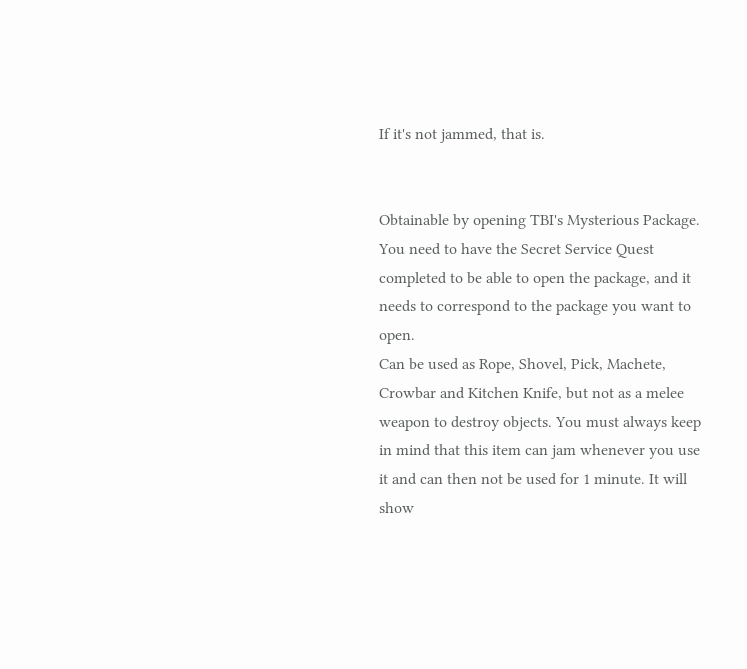If it's not jammed, that is.


Obtainable by opening TBI's Mysterious Package. You need to have the Secret Service Quest completed to be able to open the package, and it needs to correspond to the package you want to open.
Can be used as Rope, Shovel, Pick, Machete, Crowbar and Kitchen Knife, but not as a melee weapon to destroy objects. You must always keep in mind that this item can jam whenever you use it and can then not be used for 1 minute. It will show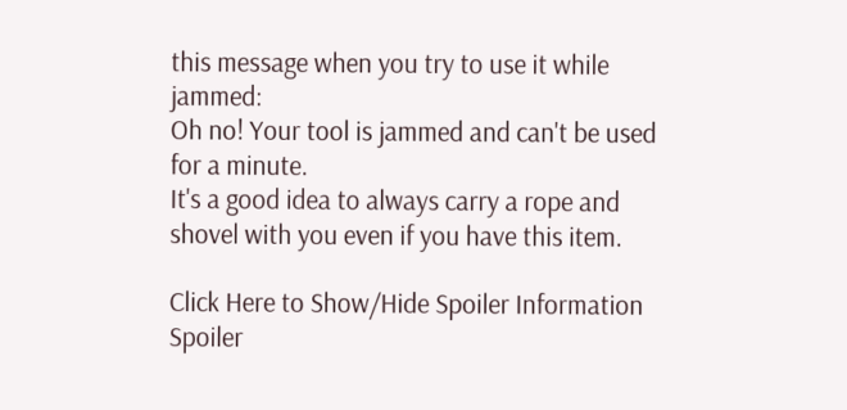this message when you try to use it while jammed:
Oh no! Your tool is jammed and can't be used for a minute.
It's a good idea to always carry a rope and shovel with you even if you have this item.

Click Here to Show/Hide Spoiler Information
Spoiler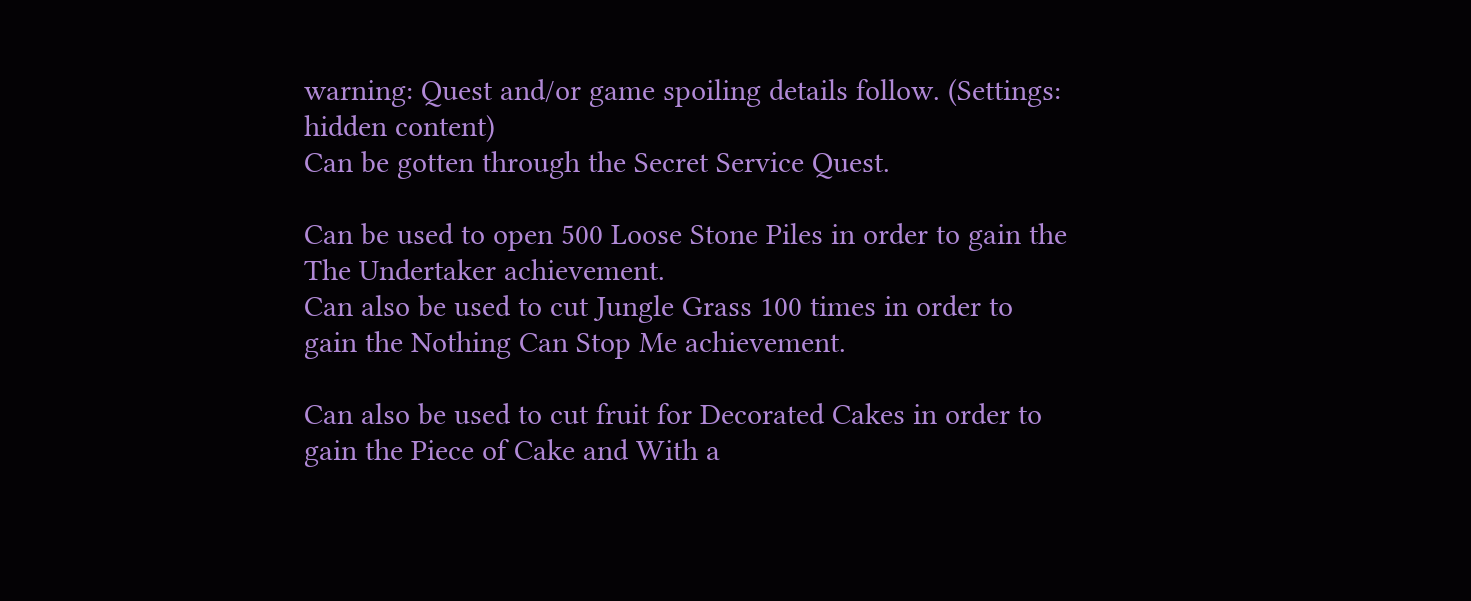warning: Quest and/or game spoiling details follow. (Settings: hidden content)
Can be gotten through the Secret Service Quest.

Can be used to open 500 Loose Stone Piles in order to gain the The Undertaker achievement.
Can also be used to cut Jungle Grass 100 times in order to gain the Nothing Can Stop Me achievement.

Can also be used to cut fruit for Decorated Cakes in order to gain the Piece of Cake and With a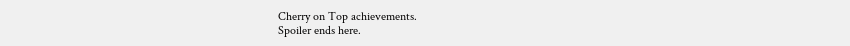Cherry on Top achievements.
Spoiler ends here.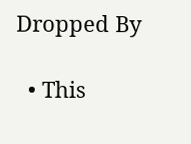Dropped By

  • This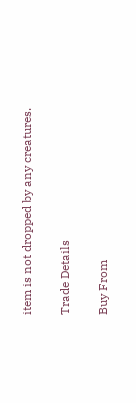item is not dropped by any creatures.

Trade Details

Buy From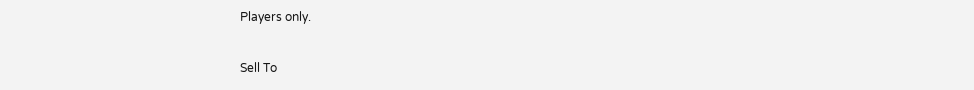Players only.

Sell To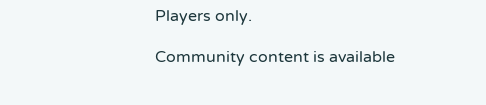Players only.

Community content is available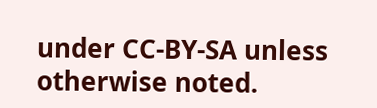under CC-BY-SA unless otherwise noted.